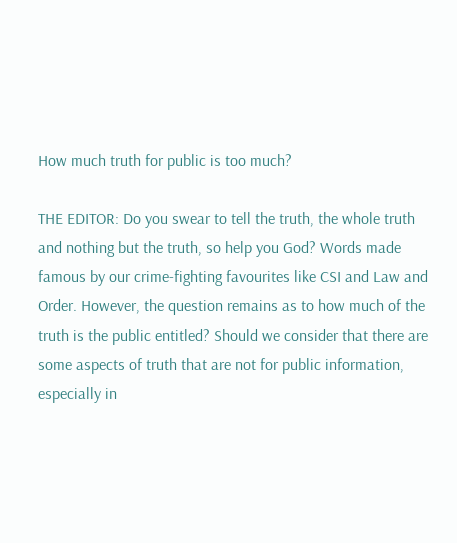How much truth for public is too much?

THE EDITOR: Do you swear to tell the truth, the whole truth and nothing but the truth, so help you God? Words made famous by our crime-fighting favourites like CSI and Law and Order. However, the question remains as to how much of the truth is the public entitled? Should we consider that there are some aspects of truth that are not for public information, especially in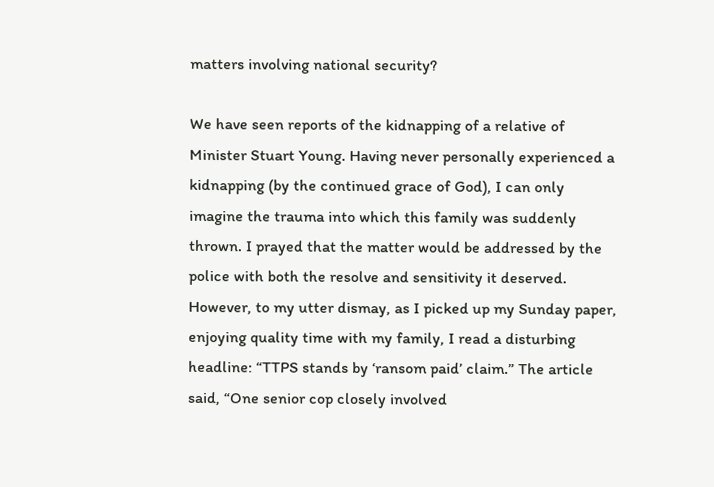matters involving national security?

We have seen reports of the kidnapping of a relative of Minister Stuart Young. Having never personally experienced a kidnapping (by the continued grace of God), I can only imagine the trauma into which this family was suddenly thrown. I prayed that the matter would be addressed by the police with both the resolve and sensitivity it deserved. However, to my utter dismay, as I picked up my Sunday paper, enjoying quality time with my family, I read a disturbing headline: “TTPS stands by ‘ransom paid’ claim.” The article said, “One senior cop closely involved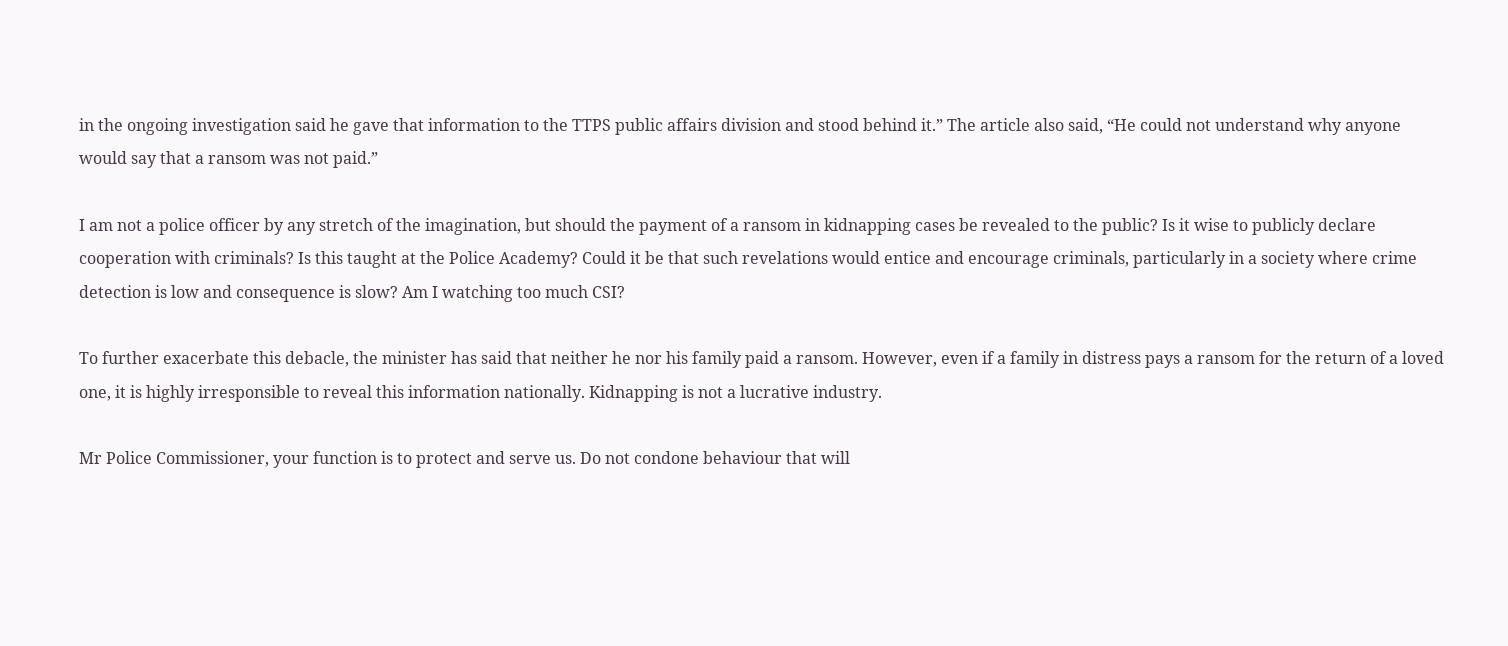in the ongoing investigation said he gave that information to the TTPS public affairs division and stood behind it.” The article also said, “He could not understand why anyone would say that a ransom was not paid.”

I am not a police officer by any stretch of the imagination, but should the payment of a ransom in kidnapping cases be revealed to the public? Is it wise to publicly declare cooperation with criminals? Is this taught at the Police Academy? Could it be that such revelations would entice and encourage criminals, particularly in a society where crime detection is low and consequence is slow? Am I watching too much CSI?

To further exacerbate this debacle, the minister has said that neither he nor his family paid a ransom. However, even if a family in distress pays a ransom for the return of a loved one, it is highly irresponsible to reveal this information nationally. Kidnapping is not a lucrative industry.

Mr Police Commissioner, your function is to protect and serve us. Do not condone behaviour that will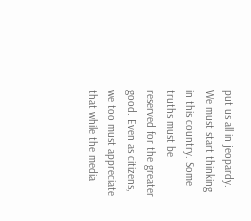put us all in jeopardy. We must start thinking in this country. Some truths must be reserved for the greater good. Even as citizens, we too must appreciate that while the media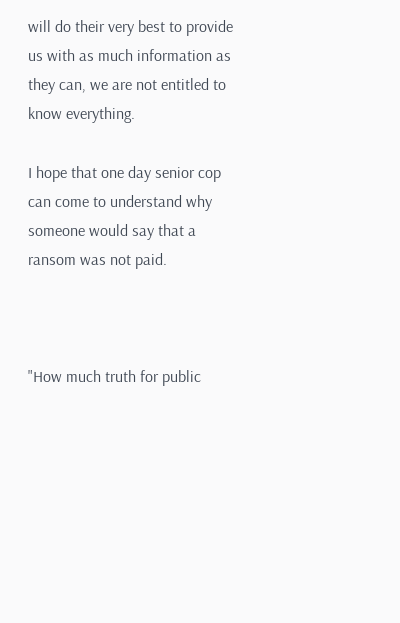will do their very best to provide us with as much information as they can, we are not entitled to know everything.

I hope that one day senior cop can come to understand why someone would say that a ransom was not paid.



"How much truth for public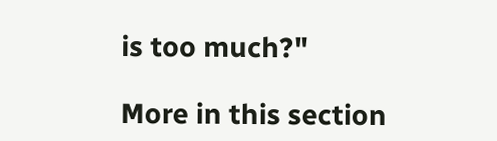is too much?"

More in this section